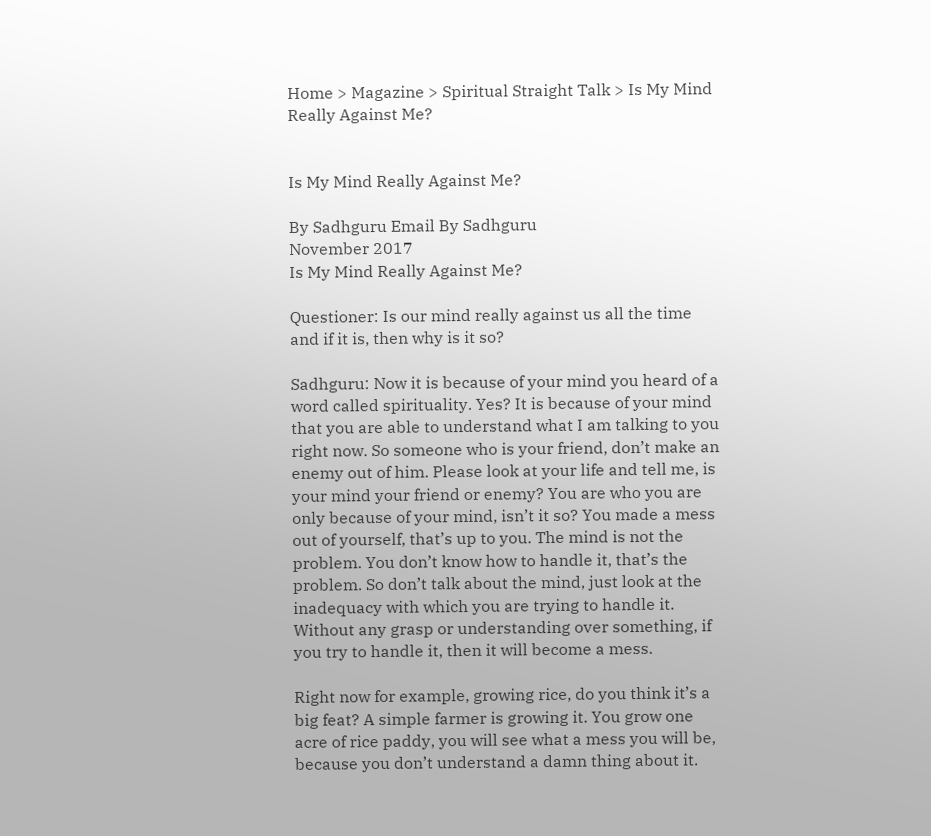Home > Magazine > Spiritual Straight Talk > Is My Mind Really Against Me?


Is My Mind Really Against Me?

By Sadhguru Email By Sadhguru
November 2017
Is My Mind Really Against Me?

Questioner: Is our mind really against us all the time and if it is, then why is it so?

Sadhguru: Now it is because of your mind you heard of a word called spirituality. Yes? It is because of your mind that you are able to understand what I am talking to you right now. So someone who is your friend, don’t make an enemy out of him. Please look at your life and tell me, is your mind your friend or enemy? You are who you are only because of your mind, isn’t it so? You made a mess out of yourself, that’s up to you. The mind is not the problem. You don’t know how to handle it, that’s the problem. So don’t talk about the mind, just look at the inadequacy with which you are trying to handle it. Without any grasp or understanding over something, if you try to handle it, then it will become a mess.

Right now for example, growing rice, do you think it’s a big feat? A simple farmer is growing it. You grow one acre of rice paddy, you will see what a mess you will be, because you don’t understand a damn thing about it.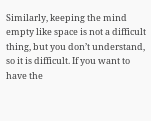Similarly, keeping the mind empty like space is not a difficult thing, but you don’t understand, so it is difficult. If you want to have the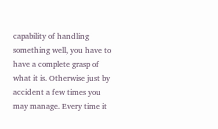capability of handling something well, you have to have a complete grasp of what it is. Otherwise just by accident a few times you may manage. Every time it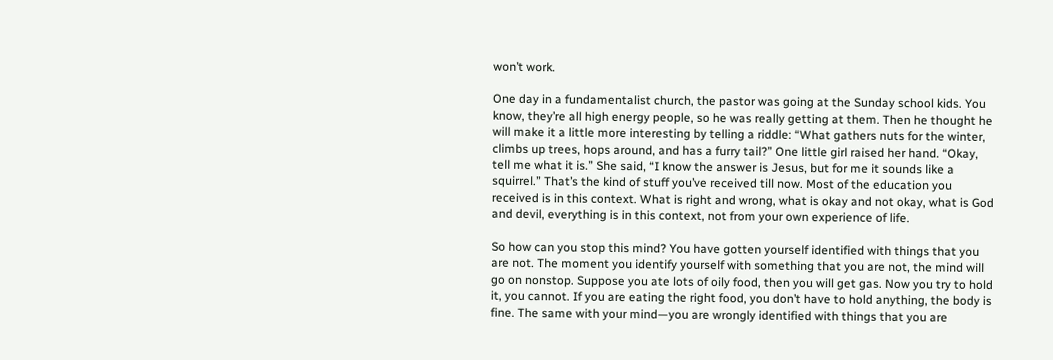won’t work.

One day in a fundamentalist church, the pastor was going at the Sunday school kids. You know, they’re all high energy people, so he was really getting at them. Then he thought he will make it a little more interesting by telling a riddle: “What gathers nuts for the winter, climbs up trees, hops around, and has a furry tail?” One little girl raised her hand. “Okay, tell me what it is.” She said, “I know the answer is Jesus, but for me it sounds like a squirrel.” That’s the kind of stuff you’ve received till now. Most of the education you received is in this context. What is right and wrong, what is okay and not okay, what is God and devil, everything is in this context, not from your own experience of life.

So how can you stop this mind? You have gotten yourself identified with things that you are not. The moment you identify yourself with something that you are not, the mind will go on nonstop. Suppose you ate lots of oily food, then you will get gas. Now you try to hold it, you cannot. If you are eating the right food, you don’t have to hold anything, the body is fine. The same with your mind—you are wrongly identified with things that you are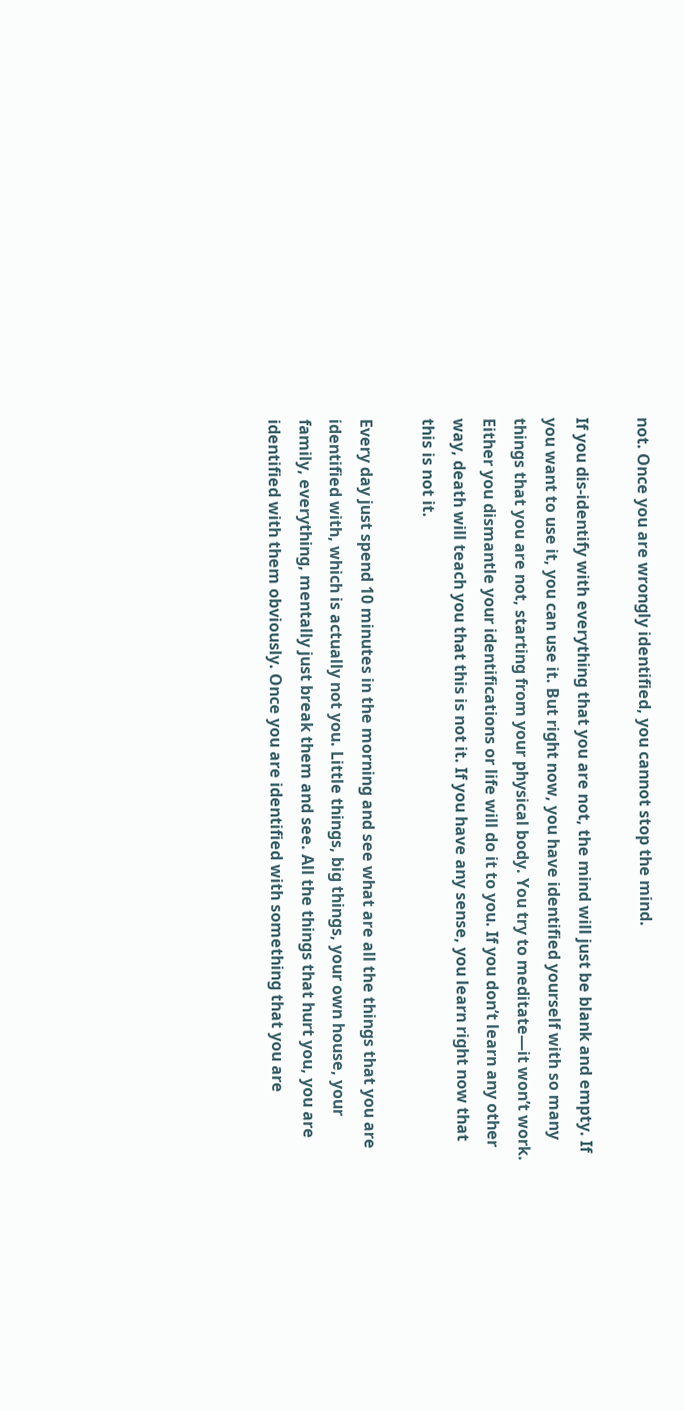not. Once you are wrongly identified, you cannot stop the mind.

If you dis-identify with everything that you are not, the mind will just be blank and empty. If you want to use it, you can use it. But right now, you have identified yourself with so many things that you are not, starting from your physical body. You try to meditate—it won’t work. Either you dismantle your identifications or life will do it to you. If you don’t learn any other way, death will teach you that this is not it. If you have any sense, you learn right now that this is not it.

Every day just spend 10 minutes in the morning and see what are all the things that you are identified with, which is actually not you. Little things, big things, your own house, your family, everything, mentally just break them and see. All the things that hurt you, you are identified with them obviously. Once you are identified with something that you are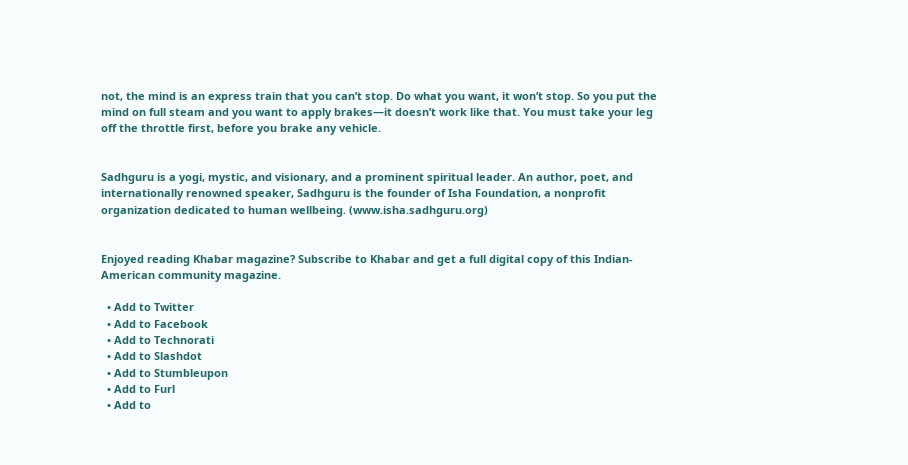not, the mind is an express train that you can’t stop. Do what you want, it won’t stop. So you put the mind on full steam and you want to apply brakes—it doesn’t work like that. You must take your leg off the throttle first, before you brake any vehicle.


Sadhguru is a yogi, mystic, and visionary, and a prominent spiritual leader. An author, poet, and internationally renowned speaker, Sadhguru is the founder of Isha Foundation, a nonprofit organization dedicated to human wellbeing. (www.isha.sadhguru.org)


Enjoyed reading Khabar magazine? Subscribe to Khabar and get a full digital copy of this Indian-American community magazine.

  • Add to Twitter
  • Add to Facebook
  • Add to Technorati
  • Add to Slashdot
  • Add to Stumbleupon
  • Add to Furl
  • Add to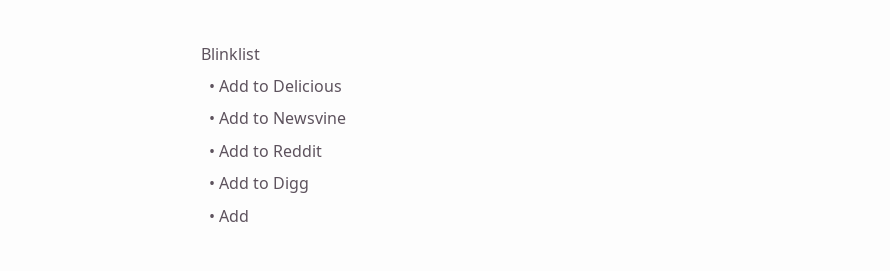Blinklist
  • Add to Delicious
  • Add to Newsvine
  • Add to Reddit
  • Add to Digg
  • Add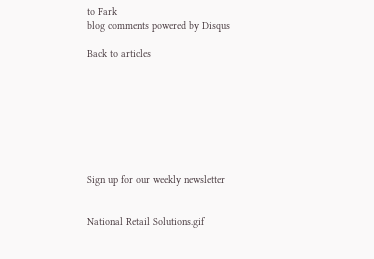to Fark
blog comments powered by Disqus

Back to articles








Sign up for our weekly newsletter


National Retail Solutions.gif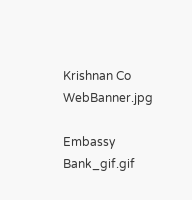Krishnan Co WebBanner.jpg

Embassy Bank_gif.gif